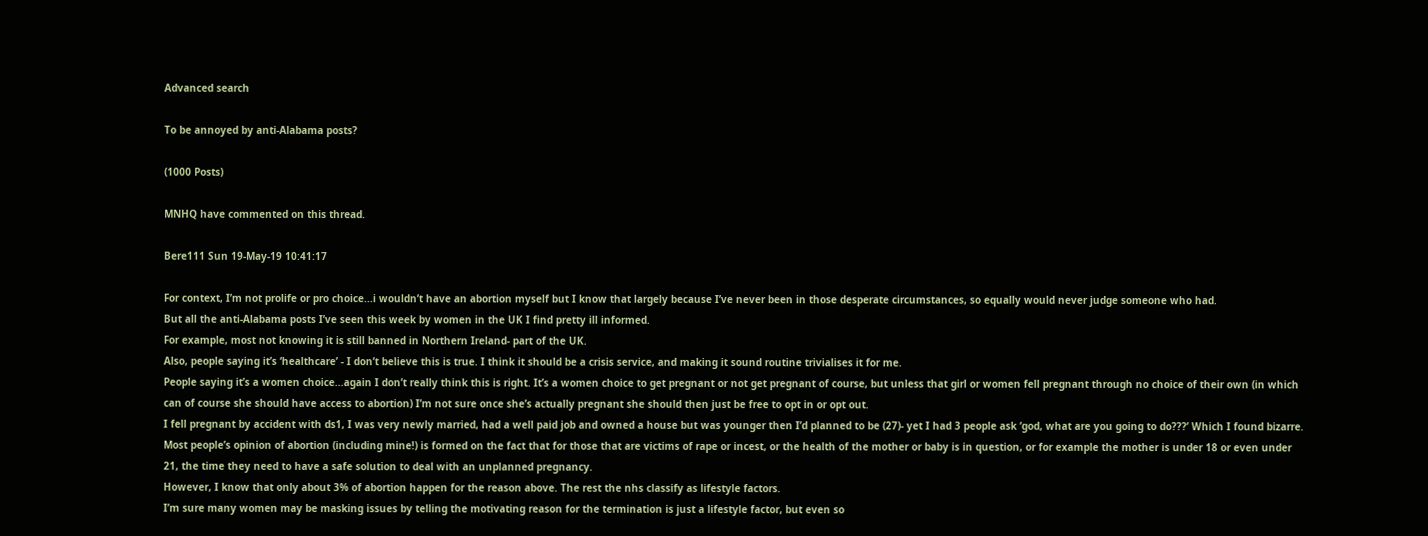Advanced search

To be annoyed by anti-Alabama posts?

(1000 Posts)

MNHQ have commented on this thread.

Bere111 Sun 19-May-19 10:41:17

For context, I’m not prolife or pro choice...i wouldn’t have an abortion myself but I know that largely because I’ve never been in those desperate circumstances, so equally would never judge someone who had.
But all the anti-Alabama posts I’ve seen this week by women in the UK I find pretty ill informed.
For example, most not knowing it is still banned in Northern Ireland- part of the UK.
Also, people saying it’s ‘healthcare’ - I don’t believe this is true. I think it should be a crisis service, and making it sound routine trivialises it for me.
People saying it’s a women choice...again I don’t really think this is right. It’s a women choice to get pregnant or not get pregnant of course, but unless that girl or women fell pregnant through no choice of their own (in which can of course she should have access to abortion) I’m not sure once she’s actually pregnant she should then just be free to opt in or opt out.
I fell pregnant by accident with ds1, I was very newly married, had a well paid job and owned a house but was younger then I’d planned to be (27)- yet I had 3 people ask ‘god, what are you going to do???’ Which I found bizarre.
Most people’s opinion of abortion (including mine!) is formed on the fact that for those that are victims of rape or incest, or the health of the mother or baby is in question, or for example the mother is under 18 or even under 21, the time they need to have a safe solution to deal with an unplanned pregnancy.
However, I know that only about 3% of abortion happen for the reason above. The rest the nhs classify as lifestyle factors.
I’m sure many women may be masking issues by telling the motivating reason for the termination is just a lifestyle factor, but even so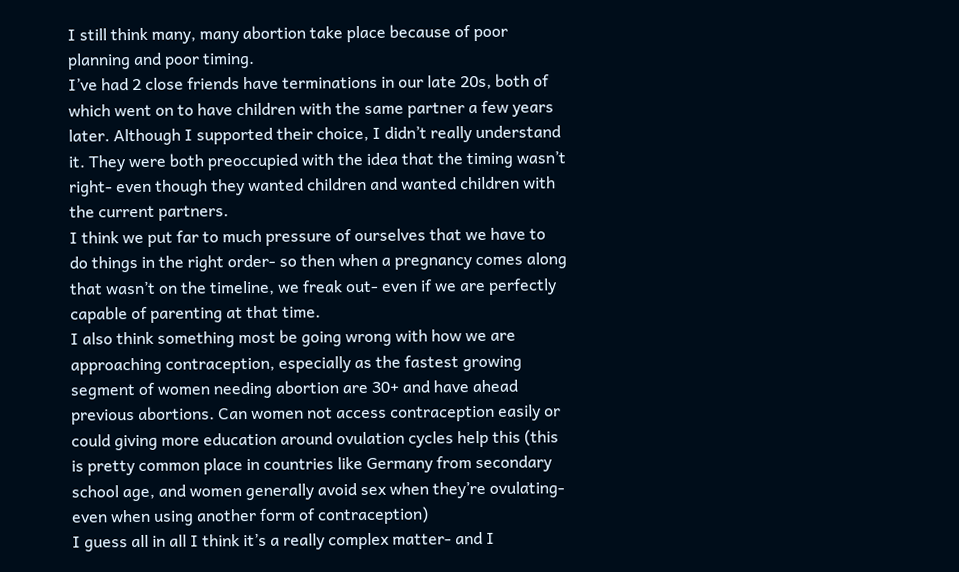I still think many, many abortion take place because of poor planning and poor timing.
I’ve had 2 close friends have terminations in our late 20s, both of which went on to have children with the same partner a few years later. Although I supported their choice, I didn’t really understand it. They were both preoccupied with the idea that the timing wasn’t right- even though they wanted children and wanted children with the current partners.
I think we put far to much pressure of ourselves that we have to do things in the right order- so then when a pregnancy comes along that wasn’t on the timeline, we freak out- even if we are perfectly capable of parenting at that time.
I also think something most be going wrong with how we are approaching contraception, especially as the fastest growing segment of women needing abortion are 30+ and have ahead previous abortions. Can women not access contraception easily or could giving more education around ovulation cycles help this (this is pretty common place in countries like Germany from secondary school age, and women generally avoid sex when they’re ovulating- even when using another form of contraception)
I guess all in all I think it’s a really complex matter- and I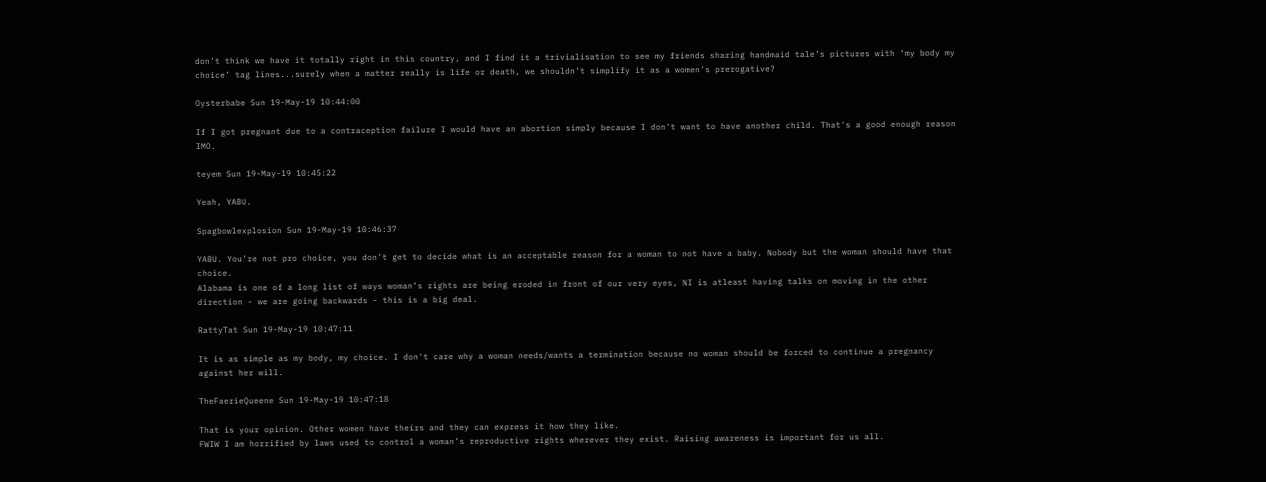don’t think we have it totally right in this country, and I find it a trivialisation to see my friends sharing handmaid tale’s pictures with ‘my body my choice’ tag lines...surely when a matter really is life or death, we shouldn’t simplify it as a women’s prerogative?

Oysterbabe Sun 19-May-19 10:44:00

If I got pregnant due to a contraception failure I would have an abortion simply because I don't want to have another child. That's a good enough reason IMO.

teyem Sun 19-May-19 10:45:22

Yeah, YABU.

Spagbowlexplosion Sun 19-May-19 10:46:37

YABU. You’re not pro choice, you don’t get to decide what is an acceptable reason for a woman to not have a baby. Nobody but the woman should have that choice.
Alabama is one of a long list of ways woman’s rights are being eroded in front of our very eyes, NI is atleast having talks on moving in the other direction - we are going backwards - this is a big deal.

RattyTat Sun 19-May-19 10:47:11

It is as simple as my body, my choice. I don't care why a woman needs/wants a termination because no woman should be forced to continue a pregnancy against her will.

TheFaerieQueene Sun 19-May-19 10:47:18

That is your opinion. Other women have theirs and they can express it how they like.
FWIW I am horrified by laws used to control a woman’s reproductive rights wherever they exist. Raising awareness is important for us all.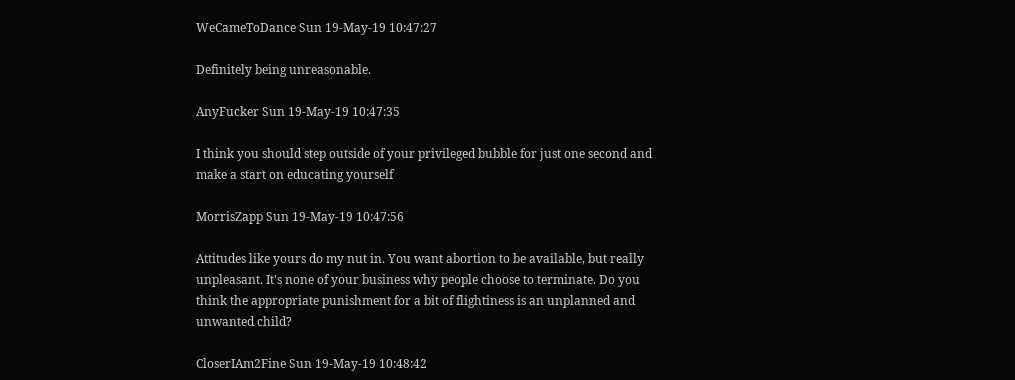WeCameToDance Sun 19-May-19 10:47:27

Definitely being unreasonable.

AnyFucker Sun 19-May-19 10:47:35

I think you should step outside of your privileged bubble for just one second and make a start on educating yourself

MorrisZapp Sun 19-May-19 10:47:56

Attitudes like yours do my nut in. You want abortion to be available, but really unpleasant. It's none of your business why people choose to terminate. Do you think the appropriate punishment for a bit of flightiness is an unplanned and unwanted child?

CloserIAm2Fine Sun 19-May-19 10:48:42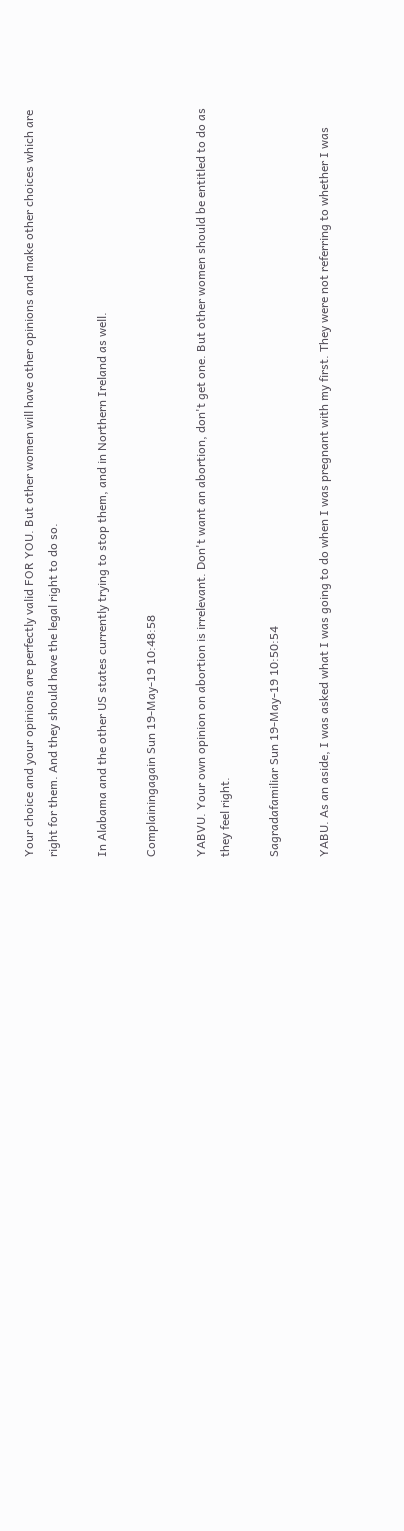Your choice and your opinions are perfectly valid FOR YOU. But other women will have other opinions and make other choices which are right for them. And they should have the legal right to do so.

In Alabama and the other US states currently trying to stop them, and in Northern Ireland as well.

Complainingagain Sun 19-May-19 10:48:58

YABVU. Your own opinion on abortion is irrelevant. Don't want an abortion, don't get one. But other women should be entitled to do as they feel right.

Sagradafamiliar Sun 19-May-19 10:50:54

YABU. As an aside, I was asked what I was going to do when I was pregnant with my first. They were not referring to whether I was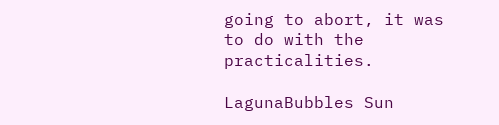going to abort, it was to do with the practicalities.

LagunaBubbles Sun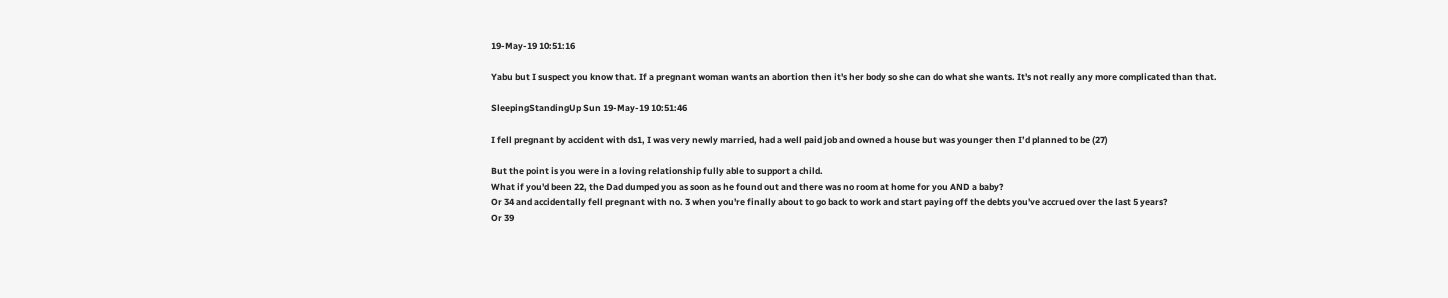19-May-19 10:51:16

Yabu but I suspect you know that. If a pregnant woman wants an abortion then it's her body so she can do what she wants. It's not really any more complicated than that.

SleepingStandingUp Sun 19-May-19 10:51:46

I fell pregnant by accident with ds1, I was very newly married, had a well paid job and owned a house but was younger then I’d planned to be (27)

But the point is you were in a loving relationship fully able to support a child.
What if you'd been 22, the Dad dumped you as soon as he found out and there was no room at home for you AND a baby?
Or 34 and accidentally fell pregnant with no. 3 when you're finally about to go back to work and start paying off the debts you've accrued over the last 5 years?
Or 39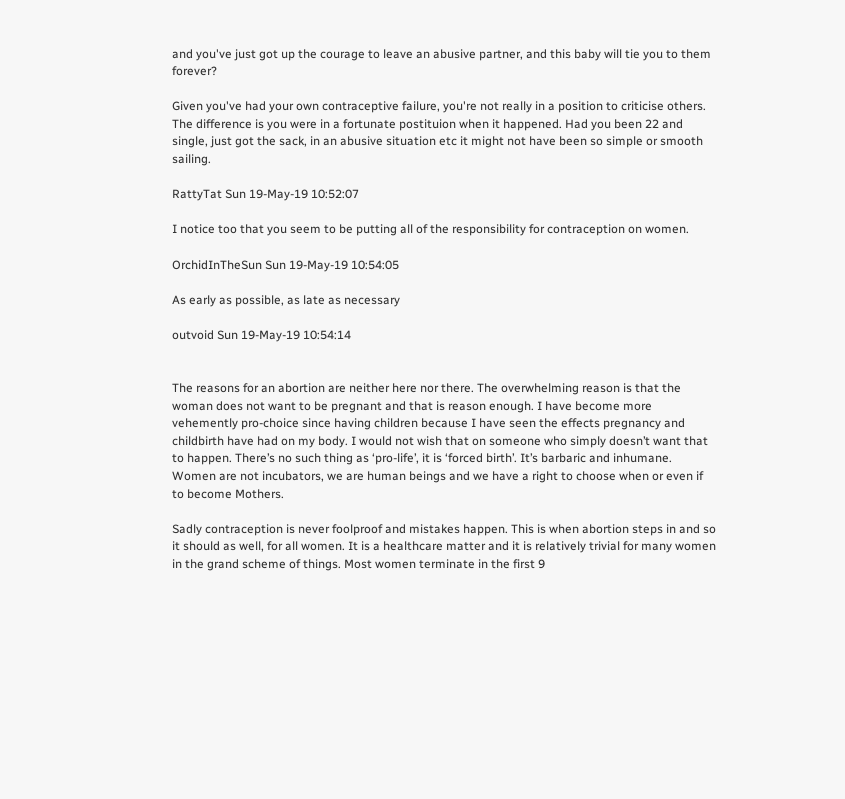and you've just got up the courage to leave an abusive partner, and this baby will tie you to them forever?

Given you've had your own contraceptive failure, you're not really in a position to criticise others. The difference is you were in a fortunate postituion when it happened. Had you been 22 and single, just got the sack, in an abusive situation etc it might not have been so simple or smooth sailing.

RattyTat Sun 19-May-19 10:52:07

I notice too that you seem to be putting all of the responsibility for contraception on women.

OrchidInTheSun Sun 19-May-19 10:54:05

As early as possible, as late as necessary

outvoid Sun 19-May-19 10:54:14


The reasons for an abortion are neither here nor there. The overwhelming reason is that the woman does not want to be pregnant and that is reason enough. I have become more vehemently pro-choice since having children because I have seen the effects pregnancy and childbirth have had on my body. I would not wish that on someone who simply doesn’t want that to happen. There’s no such thing as ‘pro-life’, it is ‘forced birth’. It’s barbaric and inhumane. Women are not incubators, we are human beings and we have a right to choose when or even if to become Mothers.

Sadly contraception is never foolproof and mistakes happen. This is when abortion steps in and so it should as well, for all women. It is a healthcare matter and it is relatively trivial for many women in the grand scheme of things. Most women terminate in the first 9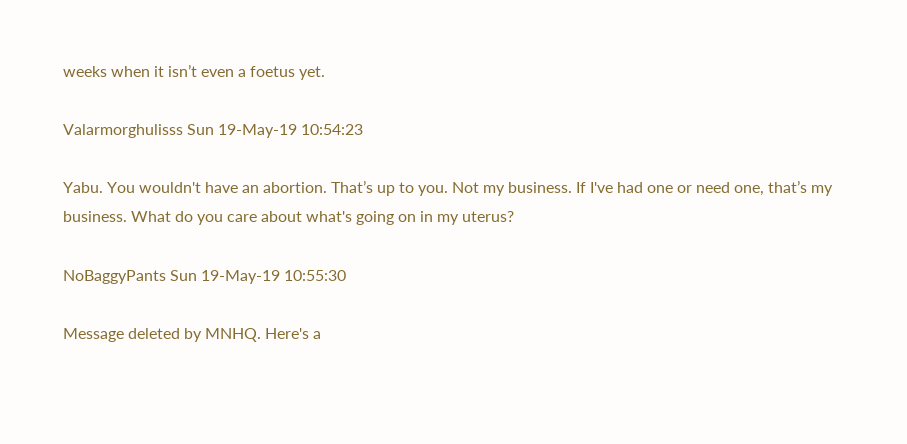weeks when it isn’t even a foetus yet.

Valarmorghulisss Sun 19-May-19 10:54:23

Yabu. You wouldn't have an abortion. That’s up to you. Not my business. If I've had one or need one, that’s my business. What do you care about what's going on in my uterus?

NoBaggyPants Sun 19-May-19 10:55:30

Message deleted by MNHQ. Here's a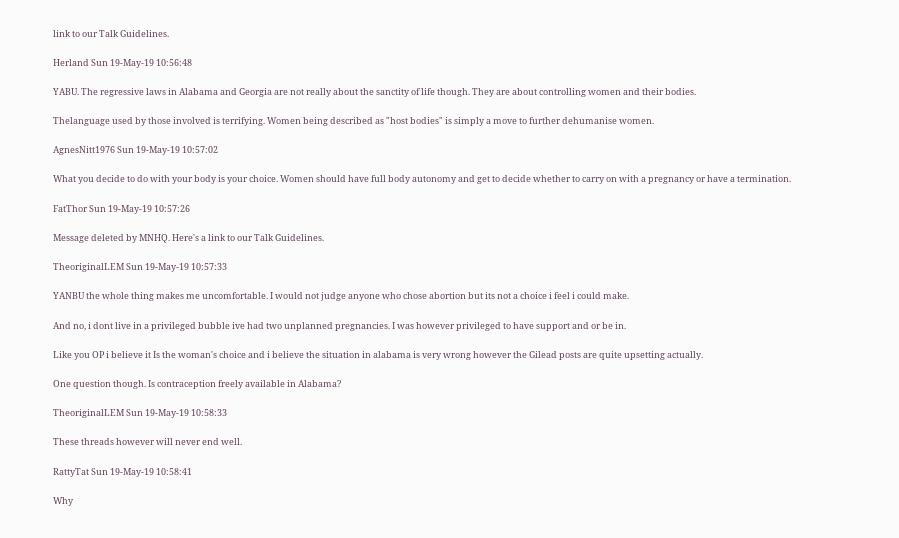link to our Talk Guidelines.

Herland Sun 19-May-19 10:56:48

YABU. The regressive laws in Alabama and Georgia are not really about the sanctity of life though. They are about controlling women and their bodies.

Thelanguage used by those involved is terrifying. Women being described as "host bodies" is simply a move to further dehumanise women.

AgnesNitt1976 Sun 19-May-19 10:57:02

What you decide to do with your body is your choice. Women should have full body autonomy and get to decide whether to carry on with a pregnancy or have a termination.

FatThor Sun 19-May-19 10:57:26

Message deleted by MNHQ. Here's a link to our Talk Guidelines.

TheoriginalLEM Sun 19-May-19 10:57:33

YANBU the whole thing makes me uncomfortable. I would not judge anyone who chose abortion but its not a choice i feel i could make.

And no, i dont live in a privileged bubble ive had two unplanned pregnancies. I was however privileged to have support and or be in.

Like you OP i believe it Is the woman's choice and i believe the situation in alabama is very wrong however the Gilead posts are quite upsetting actually.

One question though. Is contraception freely available in Alabama?

TheoriginalLEM Sun 19-May-19 10:58:33

These threads however will never end well.

RattyTat Sun 19-May-19 10:58:41

Why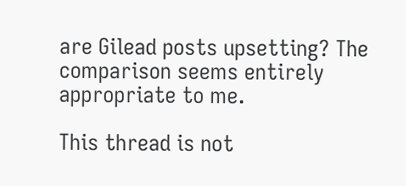are Gilead posts upsetting? The comparison seems entirely appropriate to me.

This thread is not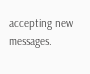accepting new messages.